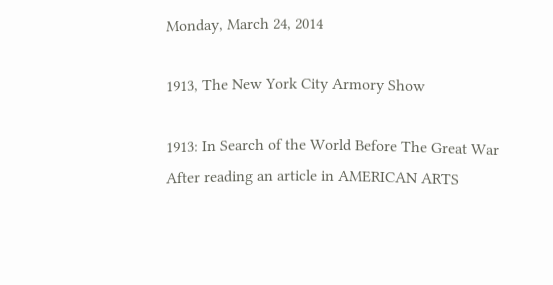Monday, March 24, 2014

1913, The New York City Armory Show

1913: In Search of the World Before The Great War
After reading an article in AMERICAN ARTS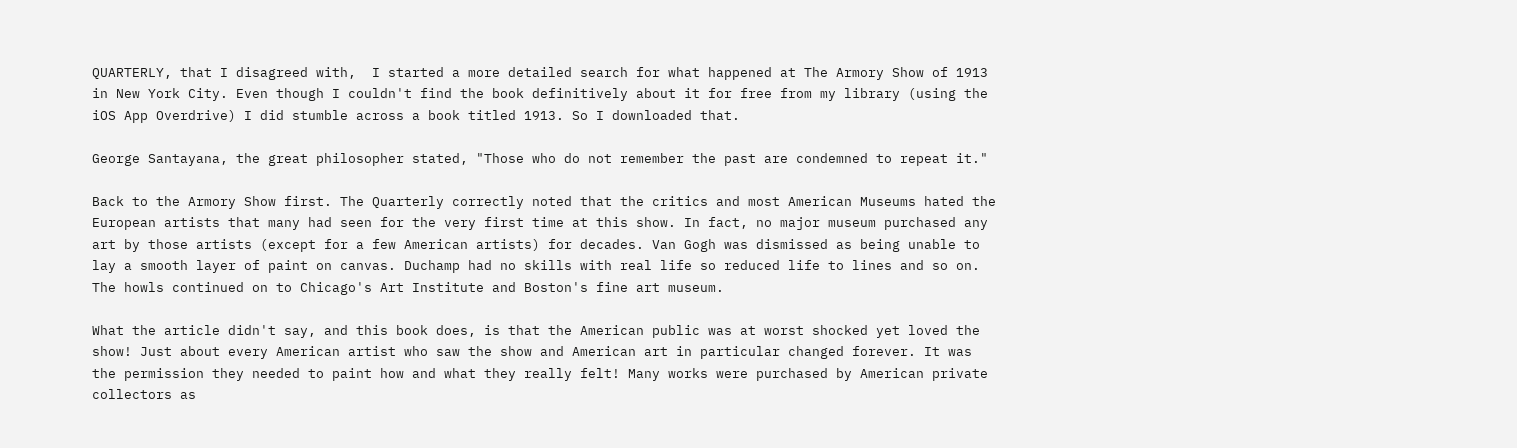QUARTERLY, that I disagreed with,  I started a more detailed search for what happened at The Armory Show of 1913 in New York City. Even though I couldn't find the book definitively about it for free from my library (using the iOS App Overdrive) I did stumble across a book titled 1913. So I downloaded that.

George Santayana, the great philosopher stated, "Those who do not remember the past are condemned to repeat it."

Back to the Armory Show first. The Quarterly correctly noted that the critics and most American Museums hated the European artists that many had seen for the very first time at this show. In fact, no major museum purchased any art by those artists (except for a few American artists) for decades. Van Gogh was dismissed as being unable to lay a smooth layer of paint on canvas. Duchamp had no skills with real life so reduced life to lines and so on. The howls continued on to Chicago's Art Institute and Boston's fine art museum.

What the article didn't say, and this book does, is that the American public was at worst shocked yet loved the show! Just about every American artist who saw the show and American art in particular changed forever. It was the permission they needed to paint how and what they really felt! Many works were purchased by American private collectors as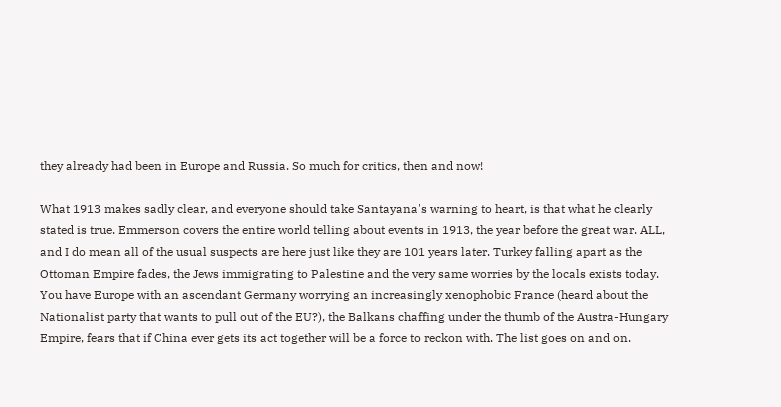they already had been in Europe and Russia. So much for critics, then and now!

What 1913 makes sadly clear, and everyone should take Santayana's warning to heart, is that what he clearly stated is true. Emmerson covers the entire world telling about events in 1913, the year before the great war. ALL, and I do mean all of the usual suspects are here just like they are 101 years later. Turkey falling apart as the Ottoman Empire fades, the Jews immigrating to Palestine and the very same worries by the locals exists today. You have Europe with an ascendant Germany worrying an increasingly xenophobic France (heard about the Nationalist party that wants to pull out of the EU?), the Balkans chaffing under the thumb of the Austra-Hungary Empire, fears that if China ever gets its act together will be a force to reckon with. The list goes on and on.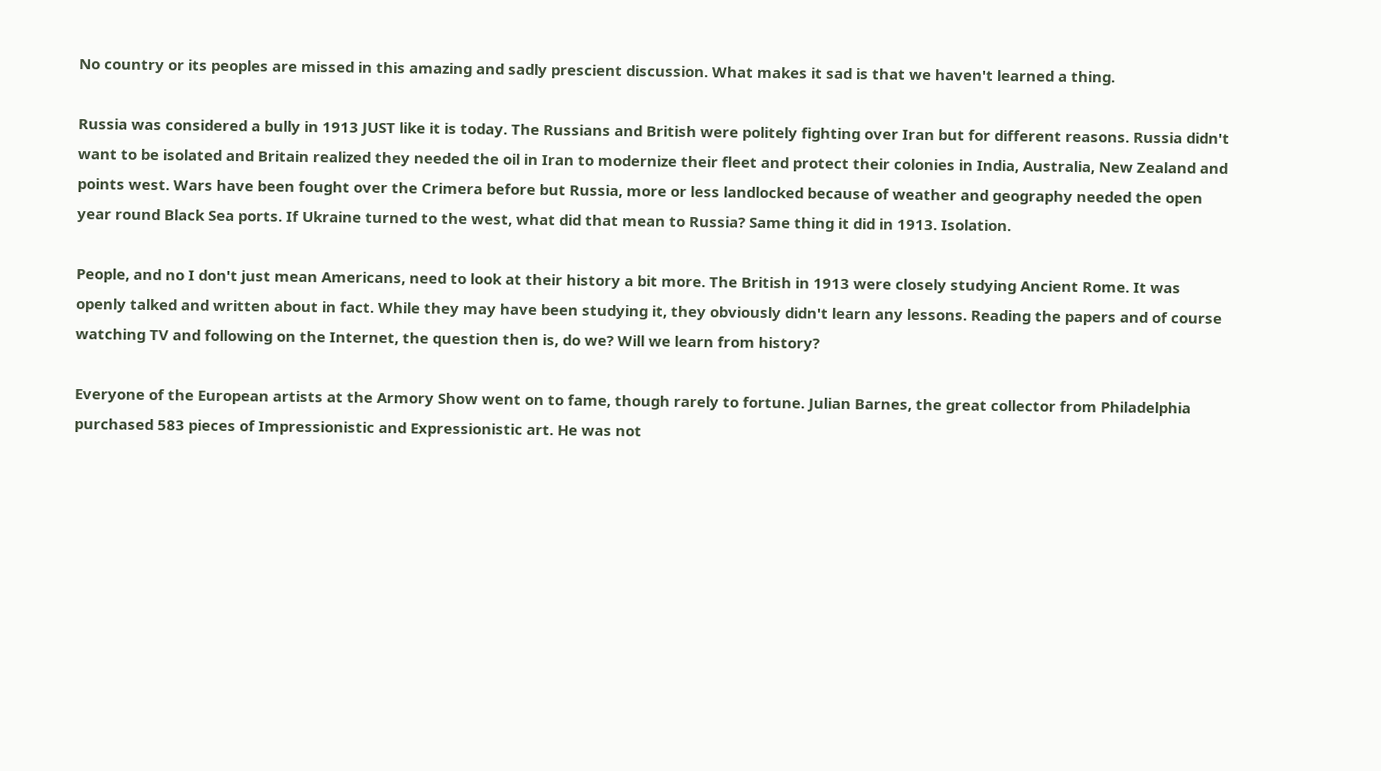No country or its peoples are missed in this amazing and sadly prescient discussion. What makes it sad is that we haven't learned a thing.

Russia was considered a bully in 1913 JUST like it is today. The Russians and British were politely fighting over Iran but for different reasons. Russia didn't want to be isolated and Britain realized they needed the oil in Iran to modernize their fleet and protect their colonies in India, Australia, New Zealand and points west. Wars have been fought over the Crimera before but Russia, more or less landlocked because of weather and geography needed the open year round Black Sea ports. If Ukraine turned to the west, what did that mean to Russia? Same thing it did in 1913. Isolation.

People, and no I don't just mean Americans, need to look at their history a bit more. The British in 1913 were closely studying Ancient Rome. It was openly talked and written about in fact. While they may have been studying it, they obviously didn't learn any lessons. Reading the papers and of course watching TV and following on the Internet, the question then is, do we? Will we learn from history?

Everyone of the European artists at the Armory Show went on to fame, though rarely to fortune. Julian Barnes, the great collector from Philadelphia purchased 583 pieces of Impressionistic and Expressionistic art. He was not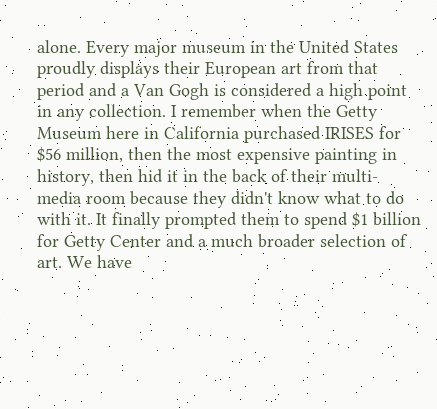alone. Every major museum in the United States proudly displays their European art from that period and a Van Gogh is considered a high point in any collection. I remember when the Getty Museum here in California purchased IRISES for $56 million, then the most expensive painting in history, then hid it in the back of their multi-media room because they didn't know what to do with it. It finally prompted them to spend $1 billion for Getty Center and a much broader selection of art. We have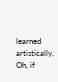learned artistically. Oh, if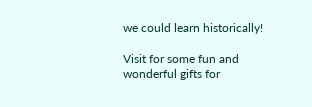we could learn historically!

Visit for some fun and wonderful gifts for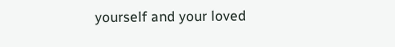yourself and your loved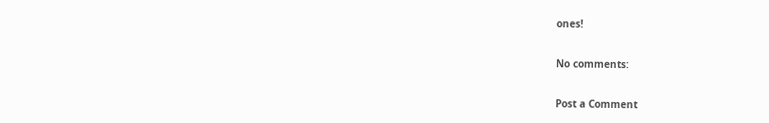ones!

No comments:

Post a Comment